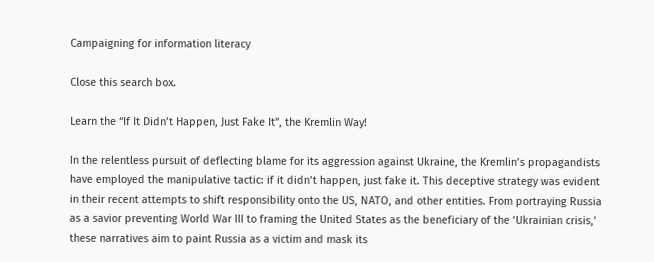Campaigning for information literacy

Close this search box.

Learn the “If It Didn’t Happen, Just Fake It”, the Kremlin Way!

In the relentless pursuit of deflecting blame for its aggression against Ukraine, the Kremlin’s propagandists have employed the manipulative tactic: if it didn’t happen, just fake it. This deceptive strategy was evident in their recent attempts to shift responsibility onto the US, NATO, and other entities. From portraying Russia as a savior preventing World War III to framing the United States as the beneficiary of the ‘Ukrainian crisis,’ these narratives aim to paint Russia as a victim and mask its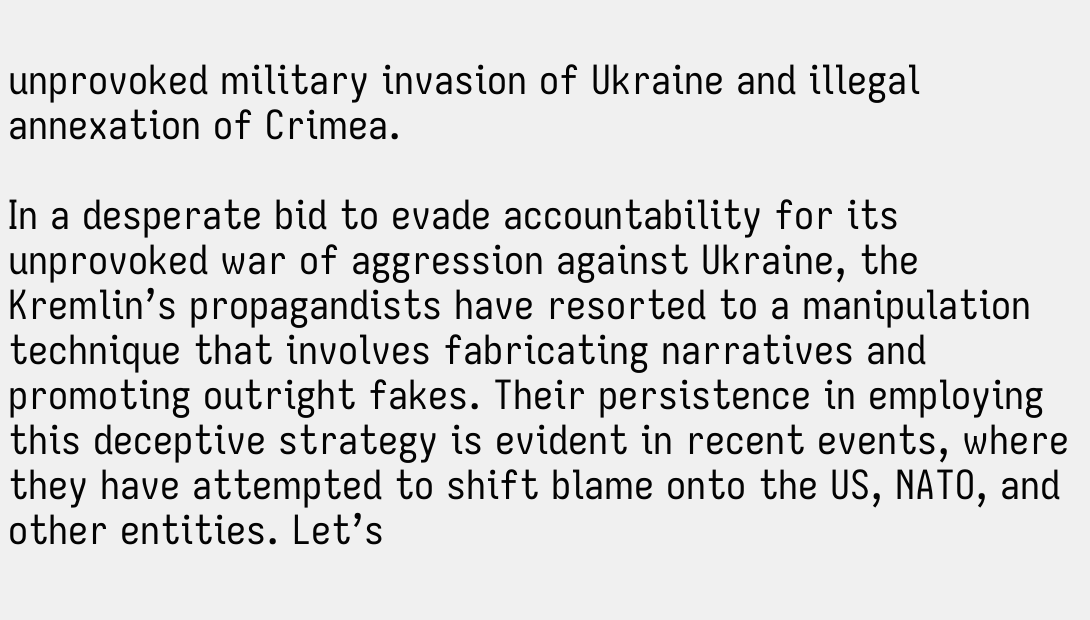unprovoked military invasion of Ukraine and illegal annexation of Crimea.

In a desperate bid to evade accountability for its unprovoked war of aggression against Ukraine, the Kremlin’s propagandists have resorted to a manipulation technique that involves fabricating narratives and promoting outright fakes. Their persistence in employing this deceptive strategy is evident in recent events, where they have attempted to shift blame onto the US, NATO, and other entities. Let’s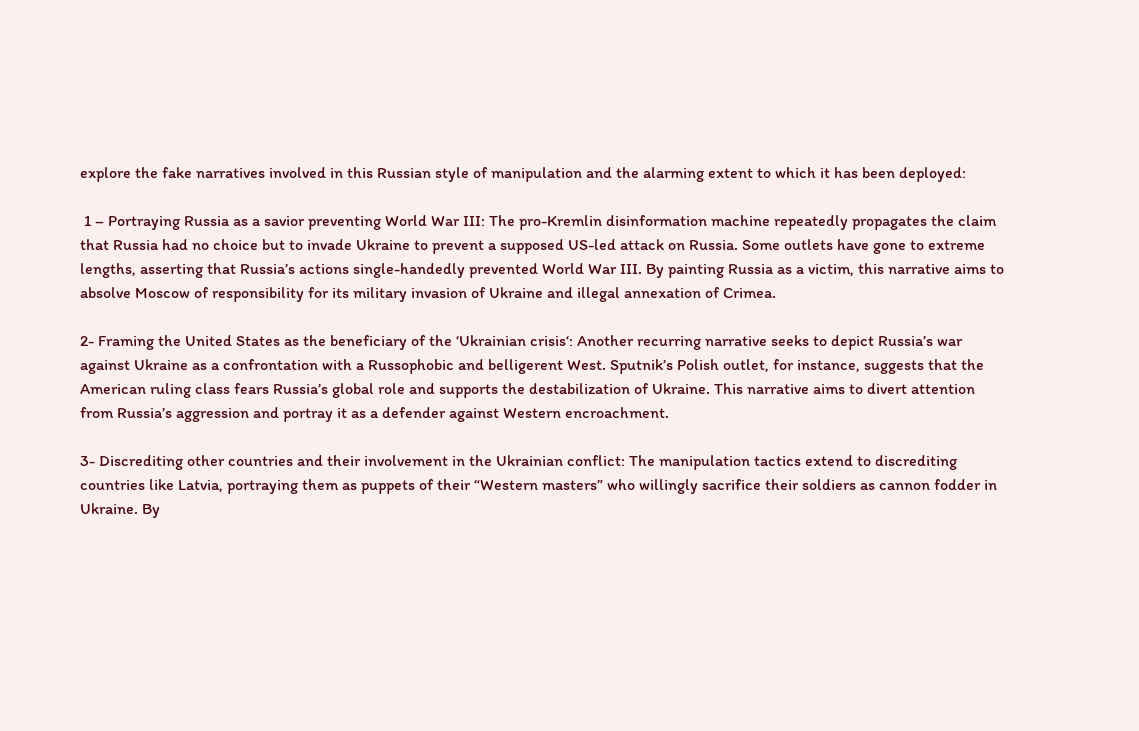explore the fake narratives involved in this Russian style of manipulation and the alarming extent to which it has been deployed:

 1 – Portraying Russia as a savior preventing World War III: The pro-Kremlin disinformation machine repeatedly propagates the claim that Russia had no choice but to invade Ukraine to prevent a supposed US-led attack on Russia. Some outlets have gone to extreme lengths, asserting that Russia’s actions single-handedly prevented World War III. By painting Russia as a victim, this narrative aims to absolve Moscow of responsibility for its military invasion of Ukraine and illegal annexation of Crimea.

2- Framing the United States as the beneficiary of the ‘Ukrainian crisis‘: Another recurring narrative seeks to depict Russia’s war against Ukraine as a confrontation with a Russophobic and belligerent West. Sputnik’s Polish outlet, for instance, suggests that the American ruling class fears Russia’s global role and supports the destabilization of Ukraine. This narrative aims to divert attention from Russia’s aggression and portray it as a defender against Western encroachment.

3- Discrediting other countries and their involvement in the Ukrainian conflict: The manipulation tactics extend to discrediting countries like Latvia, portraying them as puppets of their “Western masters” who willingly sacrifice their soldiers as cannon fodder in Ukraine. By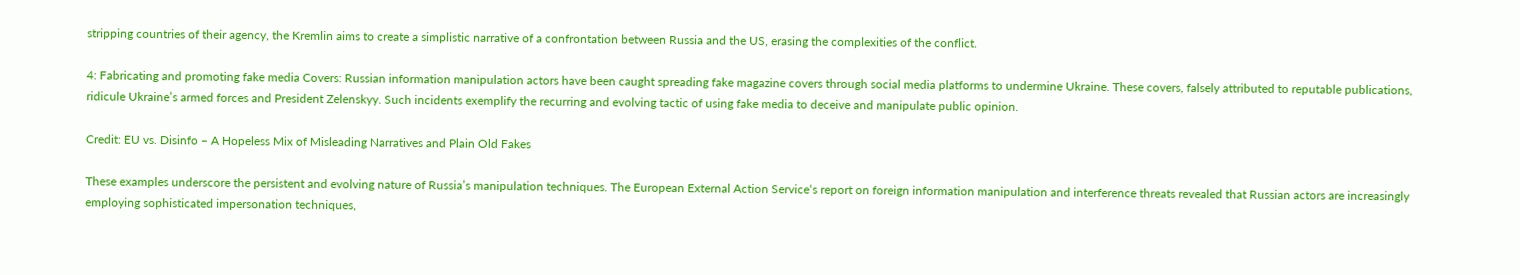stripping countries of their agency, the Kremlin aims to create a simplistic narrative of a confrontation between Russia and the US, erasing the complexities of the conflict.

4: Fabricating and promoting fake media Covers: Russian information manipulation actors have been caught spreading fake magazine covers through social media platforms to undermine Ukraine. These covers, falsely attributed to reputable publications, ridicule Ukraine’s armed forces and President Zelenskyy. Such incidents exemplify the recurring and evolving tactic of using fake media to deceive and manipulate public opinion.

Credit: EU vs. Disinfo – A Hopeless Mix of Misleading Narratives and Plain Old Fakes

These examples underscore the persistent and evolving nature of Russia’s manipulation techniques. The European External Action Service‘s report on foreign information manipulation and interference threats revealed that Russian actors are increasingly employing sophisticated impersonation techniques,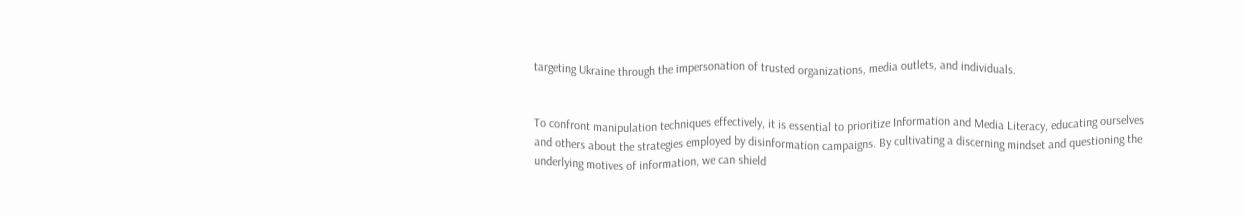targeting Ukraine through the impersonation of trusted organizations, media outlets, and individuals.


To confront manipulation techniques effectively, it is essential to prioritize Information and Media Literacy, educating ourselves and others about the strategies employed by disinformation campaigns. By cultivating a discerning mindset and questioning the underlying motives of information, we can shield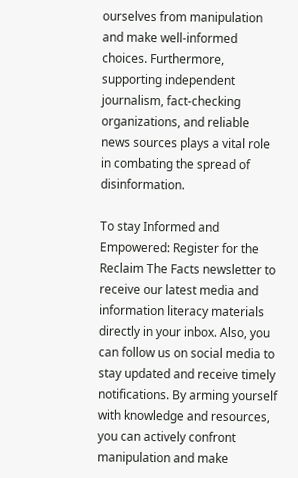ourselves from manipulation and make well-informed choices. Furthermore, supporting independent journalism, fact-checking organizations, and reliable news sources plays a vital role in combating the spread of disinformation.

To stay Informed and Empowered: Register for the Reclaim The Facts newsletter to receive our latest media and information literacy materials directly in your inbox. Also, you can follow us on social media to stay updated and receive timely notifications. By arming yourself with knowledge and resources, you can actively confront manipulation and make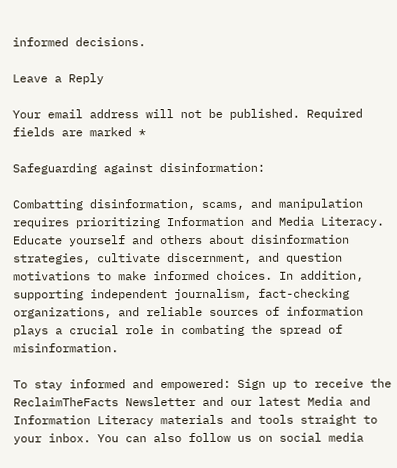informed decisions.

Leave a Reply

Your email address will not be published. Required fields are marked *

Safeguarding against disinformation:

Combatting disinformation, scams, and manipulation requires prioritizing Information and Media Literacy. Educate yourself and others about disinformation strategies, cultivate discernment, and question motivations to make informed choices. In addition, supporting independent journalism, fact-checking organizations, and reliable sources of information plays a crucial role in combating the spread of misinformation.

To stay informed and empowered: Sign up to receive the ReclaimTheFacts Newsletter and our latest Media and Information Literacy materials and tools straight to your inbox. You can also follow us on social media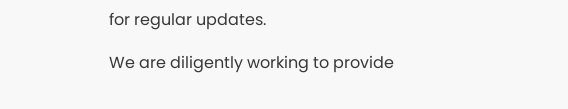for regular updates.

We are diligently working to provide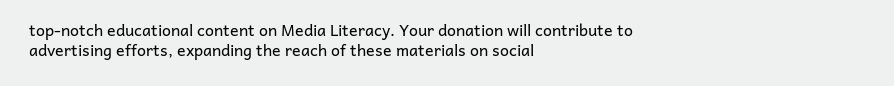top-notch educational content on Media Literacy. Your donation will contribute to advertising efforts, expanding the reach of these materials on social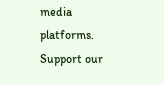media platforms. Support our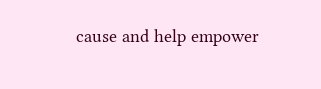cause and help empower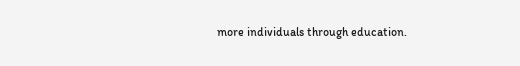more individuals through education.